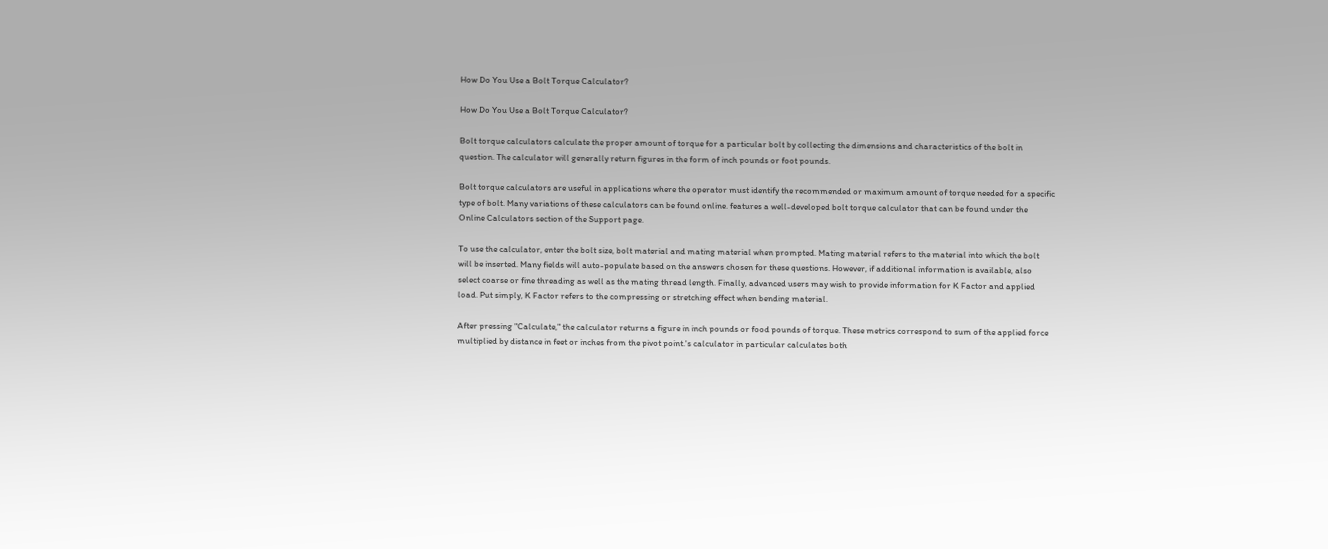How Do You Use a Bolt Torque Calculator?

How Do You Use a Bolt Torque Calculator?

Bolt torque calculators calculate the proper amount of torque for a particular bolt by collecting the dimensions and characteristics of the bolt in question. The calculator will generally return figures in the form of inch pounds or foot pounds.

Bolt torque calculators are useful in applications where the operator must identify the recommended or maximum amount of torque needed for a specific type of bolt. Many variations of these calculators can be found online. features a well-developed bolt torque calculator that can be found under the Online Calculators section of the Support page.

To use the calculator, enter the bolt size, bolt material and mating material when prompted. Mating material refers to the material into which the bolt will be inserted. Many fields will auto-populate based on the answers chosen for these questions. However, if additional information is available, also select coarse or fine threading as well as the mating thread length. Finally, advanced users may wish to provide information for K Factor and applied load. Put simply, K Factor refers to the compressing or stretching effect when bending material.

After pressing "Calculate," the calculator returns a figure in inch pounds or food pounds of torque. These metrics correspond to sum of the applied force multiplied by distance in feet or inches from the pivot point.'s calculator in particular calculates both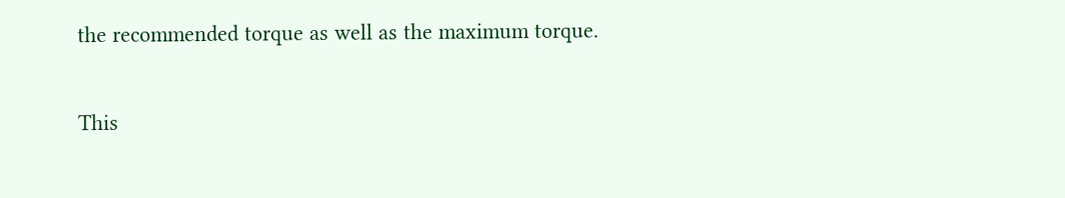the recommended torque as well as the maximum torque.

This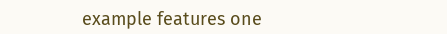example features one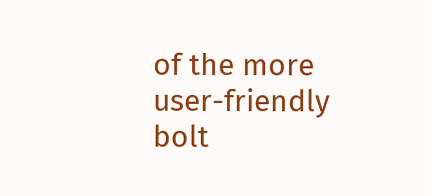of the more user-friendly bolt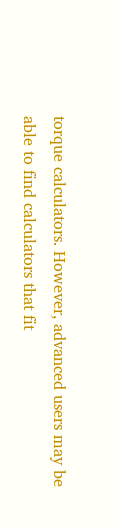torque calculators. However, advanced users may be able to find calculators that fit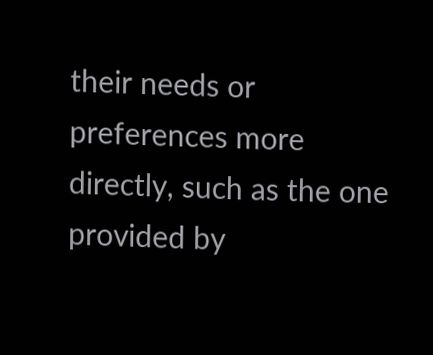their needs or preferences more directly, such as the one provided by